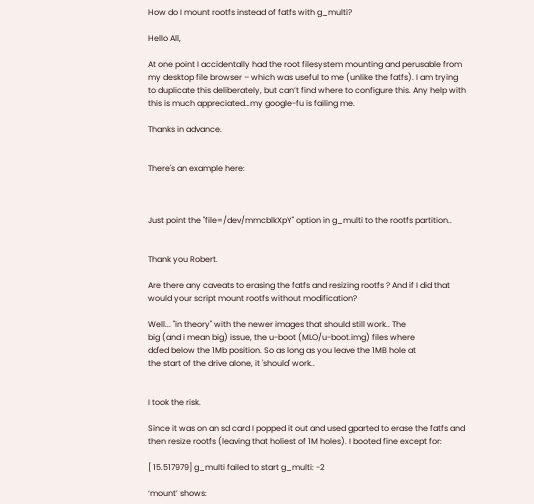How do I mount rootfs instead of fatfs with g_multi?

Hello All,

At one point I accidentally had the root filesystem mounting and perusable from my desktop file browser – which was useful to me (unlike the fatfs). I am trying to duplicate this deliberately, but can’t find where to configure this. Any help with this is much appreciated…my google-fu is failing me.

Thanks in advance.


There's an example here:



Just point the "file=/dev/mmcblkXpY" option in g_multi to the rootfs partition..


Thank you Robert.

Are there any caveats to erasing the fatfs and resizing rootfs ? And if I did that would your script mount rootfs without modification?

Well... "in theory" with the newer images that should still work.. The
big (and i mean big) issue, the u-boot (MLO/u-boot.img) files where
dd'ed below the 1Mb position. So as long as you leave the 1MB hole at
the start of the drive alone, it 'should' work..


I took the risk.

Since it was on an sd card I popped it out and used gparted to erase the fatfs and then resize rootfs (leaving that holiest of 1M holes). I booted fine except for:

[ 15.517979] g_multi failed to start g_multi: -2

‘mount’ shows: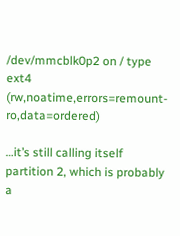/dev/mmcblk0p2 on / type ext4 (rw,noatime,errors=remount-ro,data=ordered)

…it’s still calling itself partition 2, which is probably a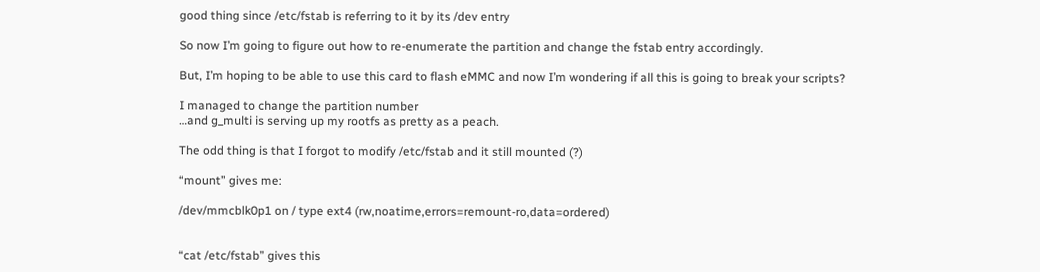good thing since /etc/fstab is referring to it by its /dev entry

So now I’m going to figure out how to re-enumerate the partition and change the fstab entry accordingly.

But, I’m hoping to be able to use this card to flash eMMC and now I’m wondering if all this is going to break your scripts?

I managed to change the partition number
…and g_multi is serving up my rootfs as pretty as a peach.

The odd thing is that I forgot to modify /etc/fstab and it still mounted (?)

“mount” gives me:

/dev/mmcblk0p1 on / type ext4 (rw,noatime,errors=remount-ro,data=ordered)


“cat /etc/fstab” gives this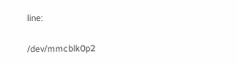line:

/dev/mmcblk0p2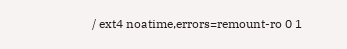/ ext4 noatime,errors=remount-ro 0 1